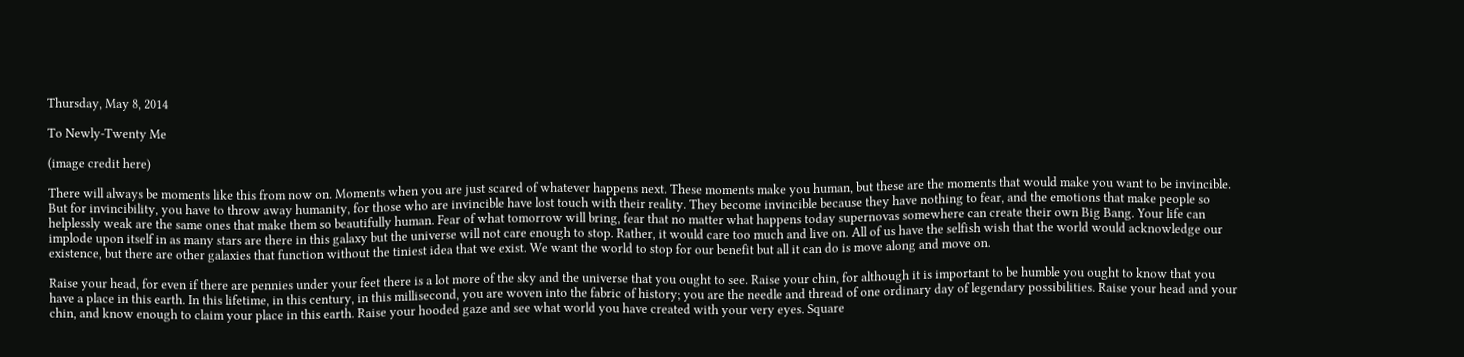Thursday, May 8, 2014

To Newly-Twenty Me

(image credit here)

There will always be moments like this from now on. Moments when you are just scared of whatever happens next. These moments make you human, but these are the moments that would make you want to be invincible. But for invincibility, you have to throw away humanity, for those who are invincible have lost touch with their reality. They become invincible because they have nothing to fear, and the emotions that make people so helplessly weak are the same ones that make them so beautifully human. Fear of what tomorrow will bring, fear that no matter what happens today supernovas somewhere can create their own Big Bang. Your life can implode upon itself in as many stars are there in this galaxy but the universe will not care enough to stop. Rather, it would care too much and live on. All of us have the selfish wish that the world would acknowledge our existence, but there are other galaxies that function without the tiniest idea that we exist. We want the world to stop for our benefit but all it can do is move along and move on.

Raise your head, for even if there are pennies under your feet there is a lot more of the sky and the universe that you ought to see. Raise your chin, for although it is important to be humble you ought to know that you have a place in this earth. In this lifetime, in this century, in this millisecond, you are woven into the fabric of history; you are the needle and thread of one ordinary day of legendary possibilities. Raise your head and your chin, and know enough to claim your place in this earth. Raise your hooded gaze and see what world you have created with your very eyes. Square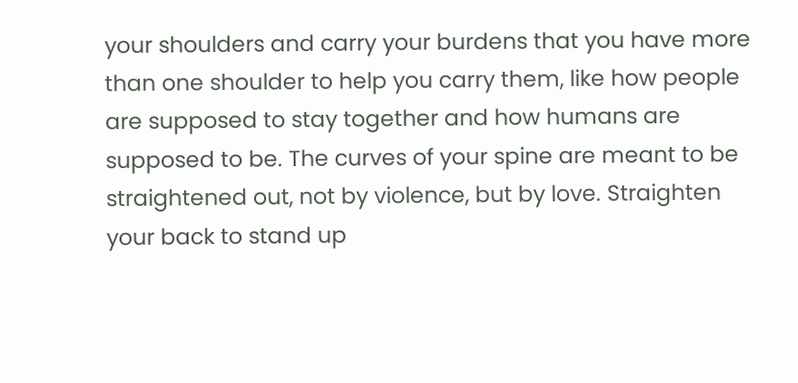your shoulders and carry your burdens that you have more than one shoulder to help you carry them, like how people are supposed to stay together and how humans are supposed to be. The curves of your spine are meant to be straightened out, not by violence, but by love. Straighten your back to stand up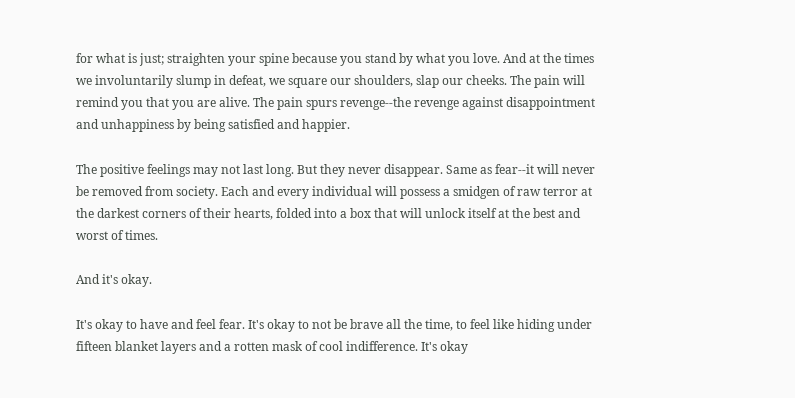for what is just; straighten your spine because you stand by what you love. And at the times we involuntarily slump in defeat, we square our shoulders, slap our cheeks. The pain will remind you that you are alive. The pain spurs revenge--the revenge against disappointment and unhappiness by being satisfied and happier.

The positive feelings may not last long. But they never disappear. Same as fear--it will never be removed from society. Each and every individual will possess a smidgen of raw terror at the darkest corners of their hearts, folded into a box that will unlock itself at the best and worst of times.

And it's okay.

It's okay to have and feel fear. It's okay to not be brave all the time, to feel like hiding under fifteen blanket layers and a rotten mask of cool indifference. It's okay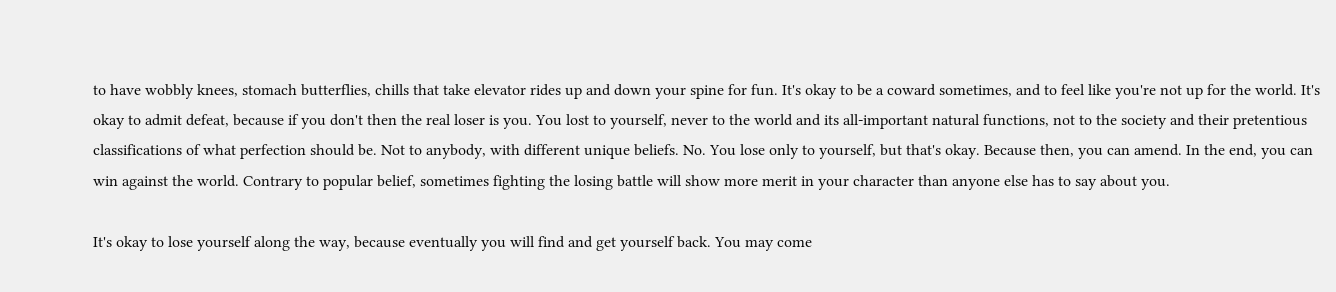to have wobbly knees, stomach butterflies, chills that take elevator rides up and down your spine for fun. It's okay to be a coward sometimes, and to feel like you're not up for the world. It's okay to admit defeat, because if you don't then the real loser is you. You lost to yourself, never to the world and its all-important natural functions, not to the society and their pretentious classifications of what perfection should be. Not to anybody, with different unique beliefs. No. You lose only to yourself, but that's okay. Because then, you can amend. In the end, you can win against the world. Contrary to popular belief, sometimes fighting the losing battle will show more merit in your character than anyone else has to say about you.

It's okay to lose yourself along the way, because eventually you will find and get yourself back. You may come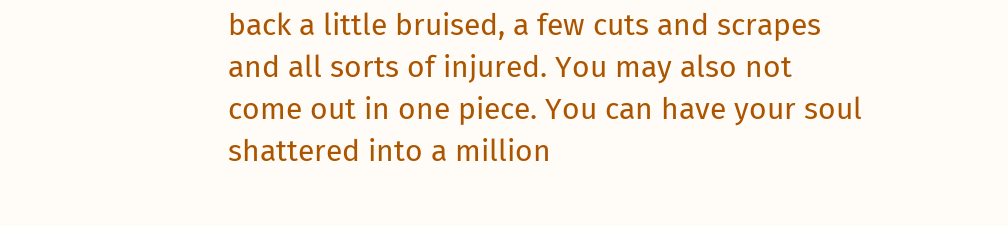back a little bruised, a few cuts and scrapes and all sorts of injured. You may also not come out in one piece. You can have your soul shattered into a million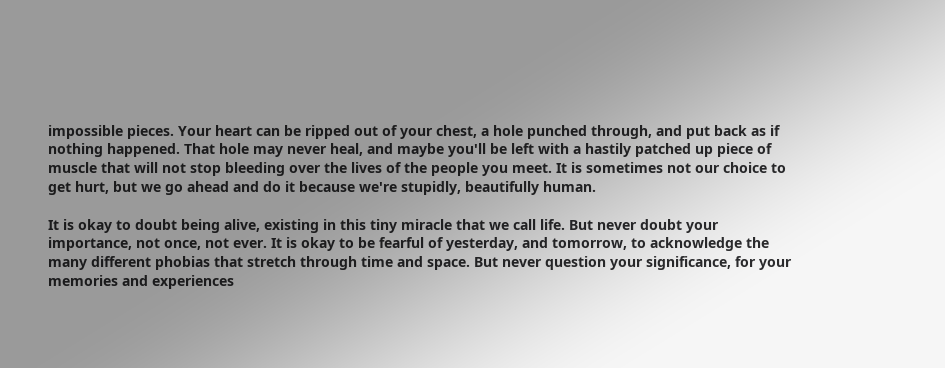impossible pieces. Your heart can be ripped out of your chest, a hole punched through, and put back as if nothing happened. That hole may never heal, and maybe you'll be left with a hastily patched up piece of muscle that will not stop bleeding over the lives of the people you meet. It is sometimes not our choice to get hurt, but we go ahead and do it because we're stupidly, beautifully human.

It is okay to doubt being alive, existing in this tiny miracle that we call life. But never doubt your importance, not once, not ever. It is okay to be fearful of yesterday, and tomorrow, to acknowledge the many different phobias that stretch through time and space. But never question your significance, for your memories and experiences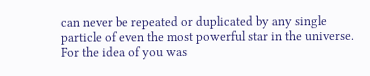can never be repeated or duplicated by any single particle of even the most powerful star in the universe. For the idea of you was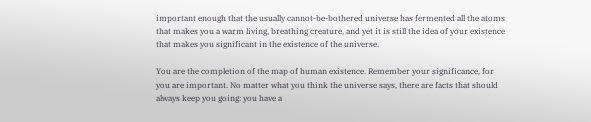important enough that the usually cannot-be-bothered universe has fermented all the atoms that makes you a warm living, breathing creature, and yet it is still the idea of your existence that makes you significant in the existence of the universe.

You are the completion of the map of human existence. Remember your significance, for you are important. No matter what you think the universe says, there are facts that should always keep you going: you have a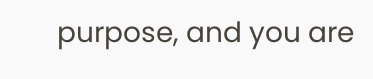purpose, and you are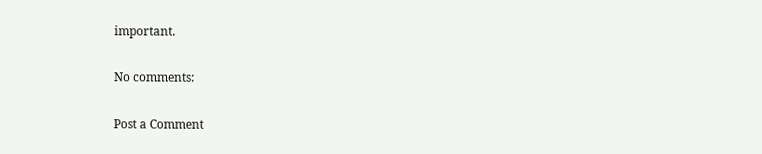important.

No comments:

Post a Comment